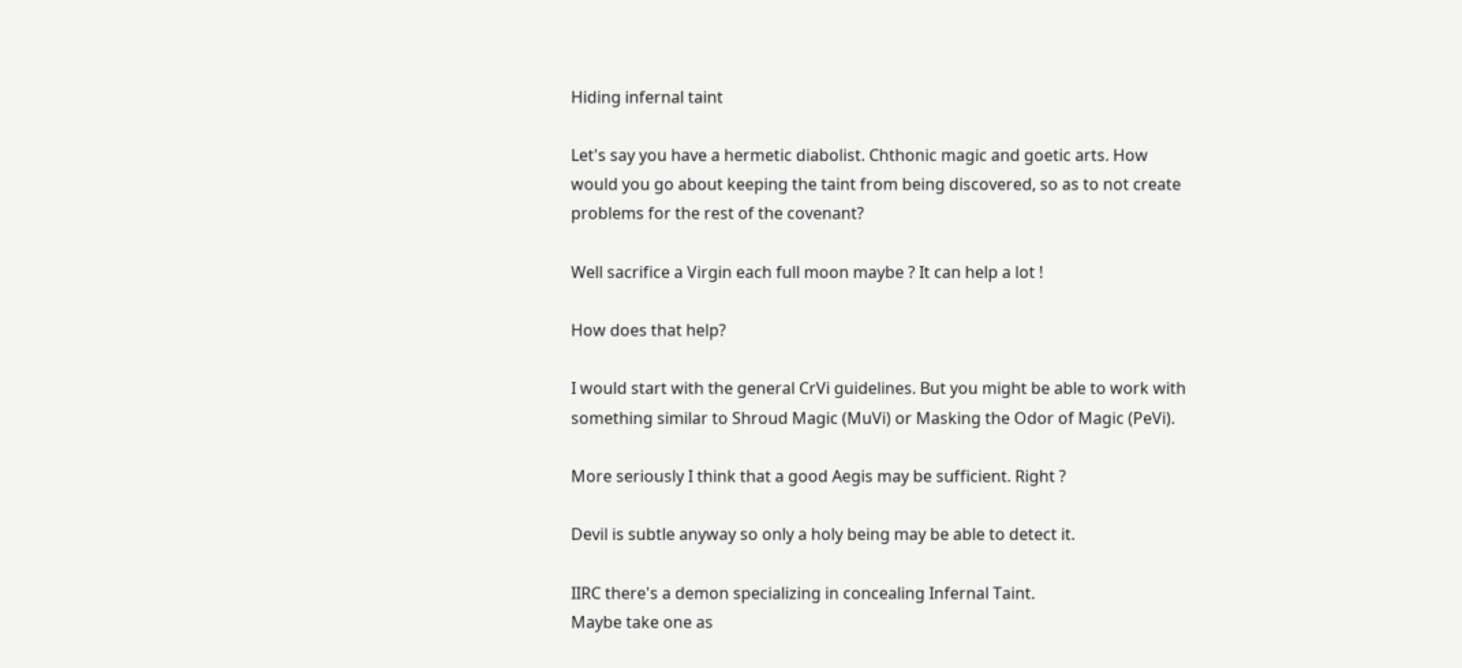Hiding infernal taint

Let's say you have a hermetic diabolist. Chthonic magic and goetic arts. How would you go about keeping the taint from being discovered, so as to not create problems for the rest of the covenant?

Well sacrifice a Virgin each full moon maybe ? It can help a lot !

How does that help?

I would start with the general CrVi guidelines. But you might be able to work with something similar to Shroud Magic (MuVi) or Masking the Odor of Magic (PeVi).

More seriously I think that a good Aegis may be sufficient. Right ?

Devil is subtle anyway so only a holy being may be able to detect it.

IIRC there's a demon specializing in concealing Infernal Taint.
Maybe take one as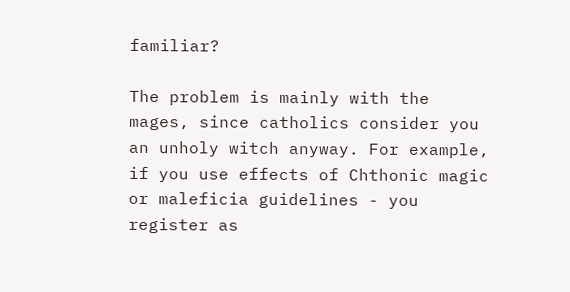familiar?

The problem is mainly with the mages, since catholics consider you an unholy witch anyway. For example, if you use effects of Chthonic magic or maleficia guidelines - you register as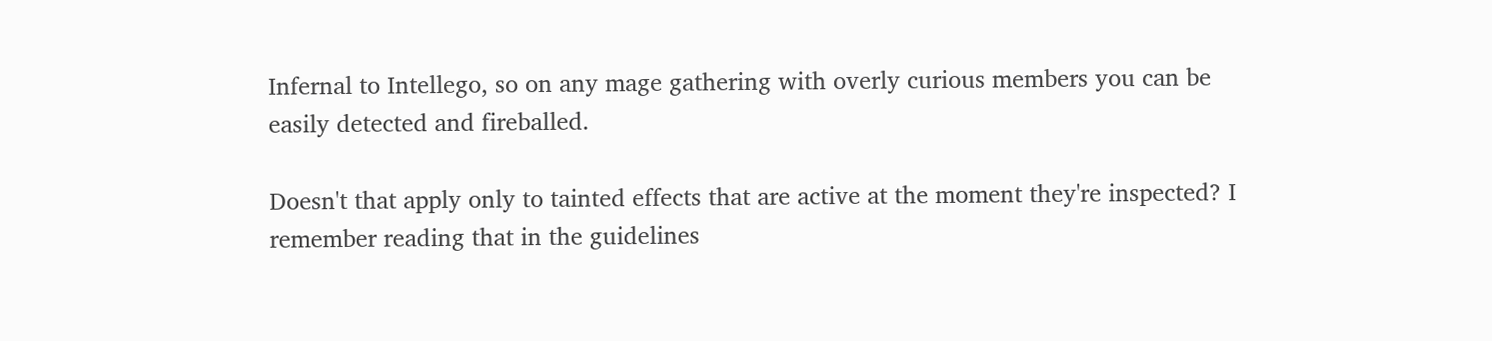Infernal to Intellego, so on any mage gathering with overly curious members you can be easily detected and fireballed.

Doesn't that apply only to tainted effects that are active at the moment they're inspected? I remember reading that in the guidelines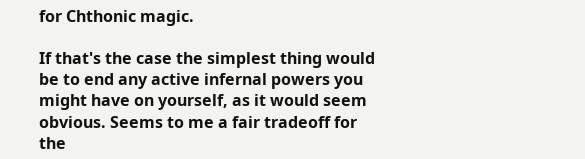for Chthonic magic.

If that's the case the simplest thing would be to end any active infernal powers you might have on yourself, as it would seem obvious. Seems to me a fair tradeoff for the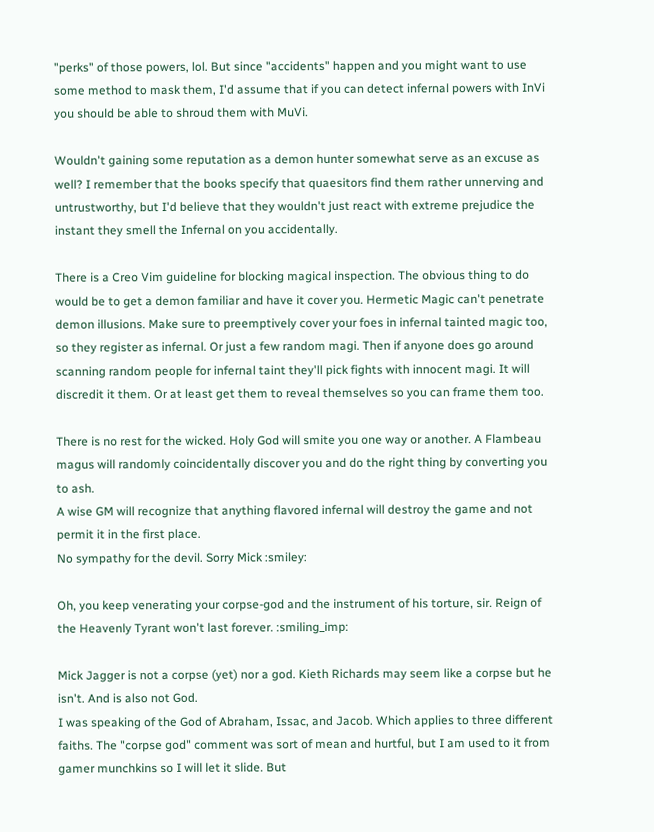"perks" of those powers, lol. But since "accidents" happen and you might want to use some method to mask them, I'd assume that if you can detect infernal powers with InVi you should be able to shroud them with MuVi.

Wouldn't gaining some reputation as a demon hunter somewhat serve as an excuse as well? I remember that the books specify that quaesitors find them rather unnerving and untrustworthy, but I'd believe that they wouldn't just react with extreme prejudice the instant they smell the Infernal on you accidentally.

There is a Creo Vim guideline for blocking magical inspection. The obvious thing to do would be to get a demon familiar and have it cover you. Hermetic Magic can't penetrate demon illusions. Make sure to preemptively cover your foes in infernal tainted magic too, so they register as infernal. Or just a few random magi. Then if anyone does go around scanning random people for infernal taint they'll pick fights with innocent magi. It will discredit it them. Or at least get them to reveal themselves so you can frame them too.

There is no rest for the wicked. Holy God will smite you one way or another. A Flambeau magus will randomly coincidentally discover you and do the right thing by converting you to ash.
A wise GM will recognize that anything flavored infernal will destroy the game and not permit it in the first place.
No sympathy for the devil. Sorry Mick :smiley:

Oh, you keep venerating your corpse-god and the instrument of his torture, sir. Reign of the Heavenly Tyrant won't last forever. :smiling_imp:

Mick Jagger is not a corpse (yet) nor a god. Kieth Richards may seem like a corpse but he isn't. And is also not God.
I was speaking of the God of Abraham, Issac, and Jacob. Which applies to three different faiths. The "corpse god" comment was sort of mean and hurtful, but I am used to it from gamer munchkins so I will let it slide. But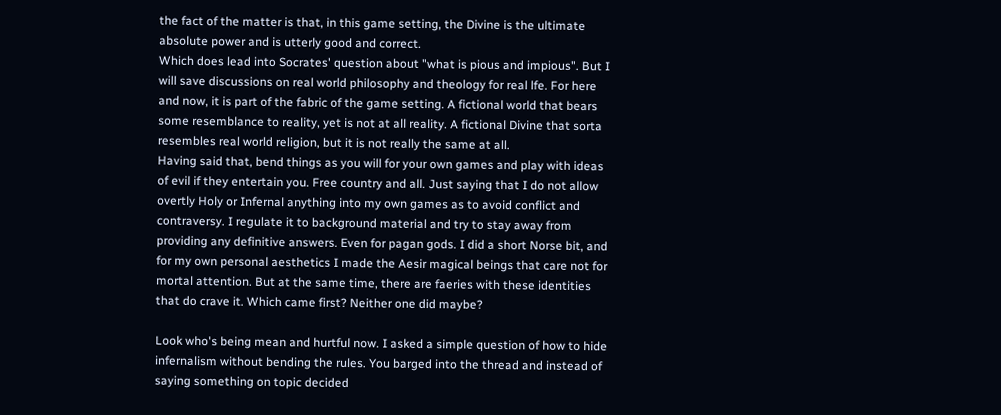the fact of the matter is that, in this game setting, the Divine is the ultimate absolute power and is utterly good and correct.
Which does lead into Socrates' question about "what is pious and impious". But I will save discussions on real world philosophy and theology for real lfe. For here and now, it is part of the fabric of the game setting. A fictional world that bears some resemblance to reality, yet is not at all reality. A fictional Divine that sorta resembles real world religion, but it is not really the same at all.
Having said that, bend things as you will for your own games and play with ideas of evil if they entertain you. Free country and all. Just saying that I do not allow overtly Holy or Infernal anything into my own games as to avoid conflict and contraversy. I regulate it to background material and try to stay away from providing any definitive answers. Even for pagan gods. I did a short Norse bit, and for my own personal aesthetics I made the Aesir magical beings that care not for mortal attention. But at the same time, there are faeries with these identities that do crave it. Which came first? Neither one did maybe?

Look who's being mean and hurtful now. I asked a simple question of how to hide infernalism without bending the rules. You barged into the thread and instead of saying something on topic decided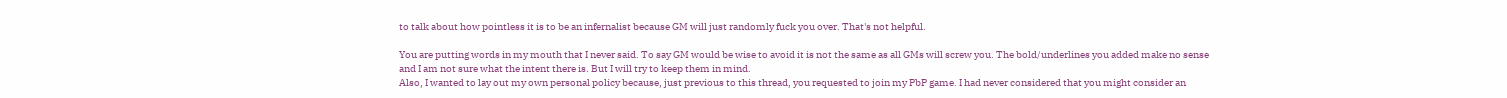to talk about how pointless it is to be an infernalist because GM will just randomly fuck you over. That's not helpful.

You are putting words in my mouth that I never said. To say GM would be wise to avoid it is not the same as all GMs will screw you. The bold/underlines you added make no sense and I am not sure what the intent there is. But I will try to keep them in mind.
Also, I wanted to lay out my own personal policy because, just previous to this thread, you requested to join my PbP game. I had never considered that you might consider an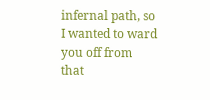infernal path, so I wanted to ward you off from that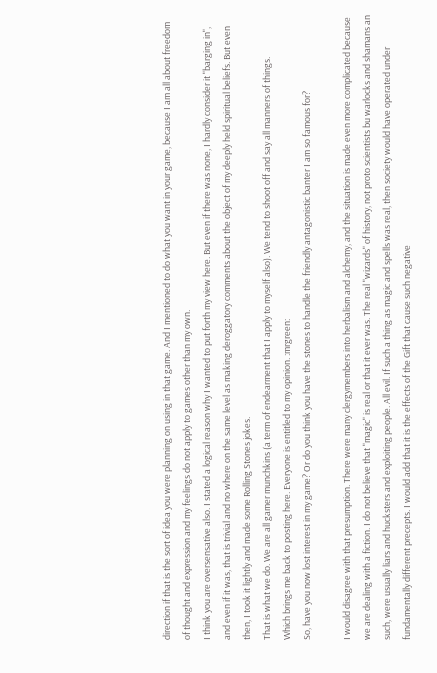direction if that is the sort of idea you were planning on using in that game. And I mentioned to do what you want in your game, because I am all about freedom of thought and expression and my feelings do not apply to games other than my own.
I think you are oversensative also. I stated a logical reason why I wanted to put forth my view here. But even if there was none, I hardly consider it "barging in", and even if it was, that is trivial and no where on the same level as making deroggatory comments about the object of my deeply held spiritual beliefs. But even then, I took it lightly and made some Rolling Stones jokes.
That is what we do. We are all gamer munchkins (a term of endearment that I apply to myself also). We tend to shoot off and say all manners of things.
Which brings me back to posting here. Everyone is entitled to my opinion. :mrgreen:
So, have you now lost interest in my game? Or do you think you have the stones to handle the friendly antagonistic banter I am so famous for?

I would disagree with that presumption. There were many clergymembers into herbalism and alchemy, and the situation is made even more complicated because we are dealing with a fiction. I do not believe that "magic" is real or that it ever was. The real "wizards" of history, not proto scientists bu warlocks and shamans an such, were usually liars and hucksters and exploiting people. All evil. If such a thing as magic and spells was real, then society would have operated under fundamentally different precepts. I would add that it is the effects of the Gift that cause such negative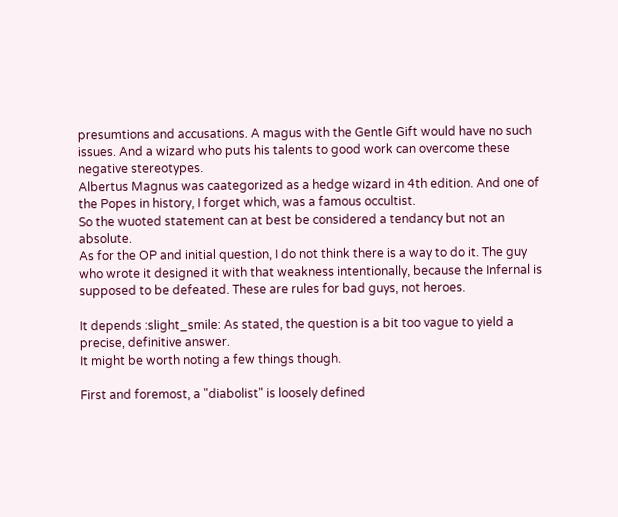presumtions and accusations. A magus with the Gentle Gift would have no such issues. And a wizard who puts his talents to good work can overcome these negative stereotypes.
Albertus Magnus was caategorized as a hedge wizard in 4th edition. And one of the Popes in history, I forget which, was a famous occultist.
So the wuoted statement can at best be considered a tendancy but not an absolute.
As for the OP and initial question, I do not think there is a way to do it. The guy who wrote it designed it with that weakness intentionally, because the Infernal is supposed to be defeated. These are rules for bad guys, not heroes.

It depends :slight_smile: As stated, the question is a bit too vague to yield a precise, definitive answer.
It might be worth noting a few things though.

First and foremost, a "diabolist" is loosely defined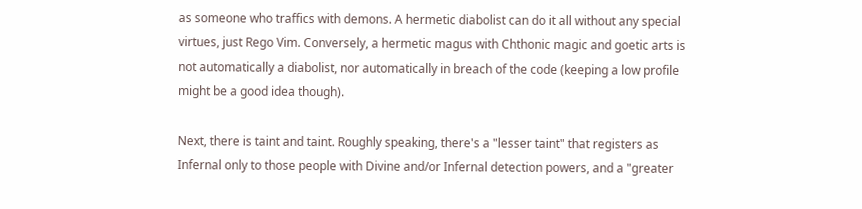as someone who traffics with demons. A hermetic diabolist can do it all without any special virtues, just Rego Vim. Conversely, a hermetic magus with Chthonic magic and goetic arts is not automatically a diabolist, nor automatically in breach of the code (keeping a low profile might be a good idea though).

Next, there is taint and taint. Roughly speaking, there's a "lesser taint" that registers as Infernal only to those people with Divine and/or Infernal detection powers, and a "greater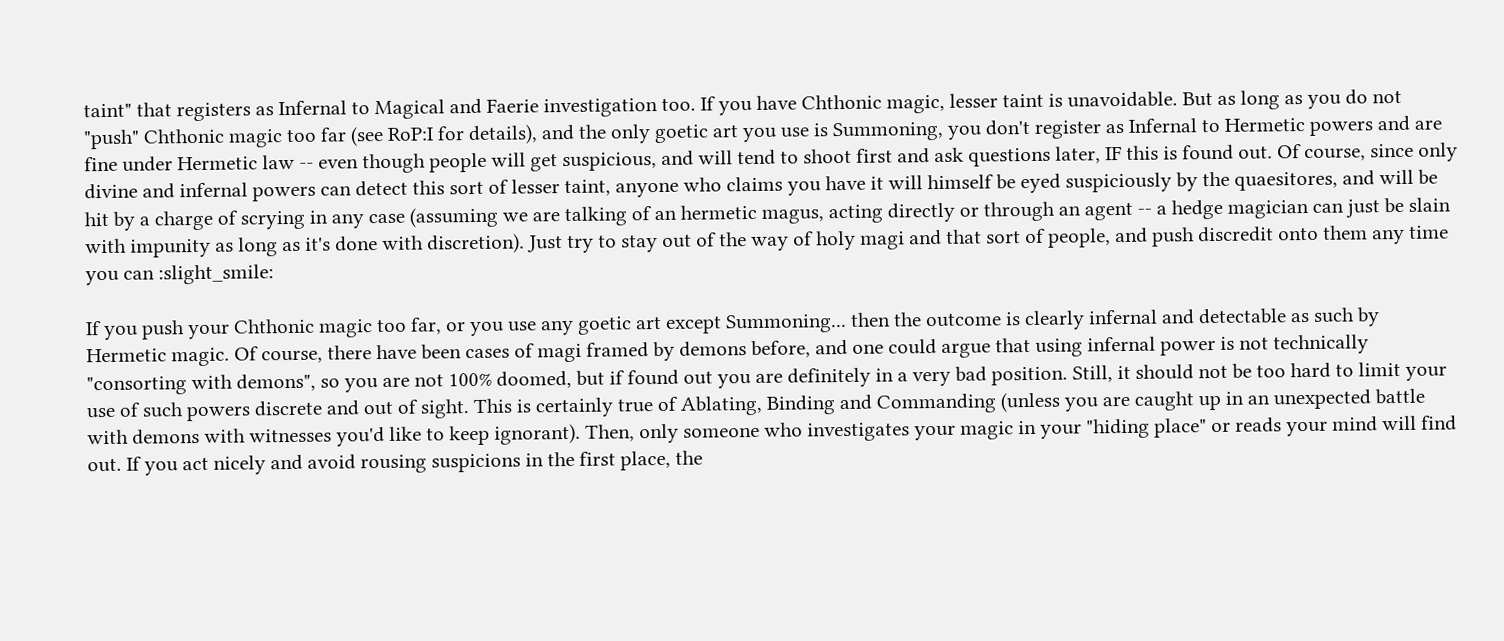taint" that registers as Infernal to Magical and Faerie investigation too. If you have Chthonic magic, lesser taint is unavoidable. But as long as you do not "push" Chthonic magic too far (see RoP:I for details), and the only goetic art you use is Summoning, you don't register as Infernal to Hermetic powers and are fine under Hermetic law -- even though people will get suspicious, and will tend to shoot first and ask questions later, IF this is found out. Of course, since only divine and infernal powers can detect this sort of lesser taint, anyone who claims you have it will himself be eyed suspiciously by the quaesitores, and will be hit by a charge of scrying in any case (assuming we are talking of an hermetic magus, acting directly or through an agent -- a hedge magician can just be slain with impunity as long as it's done with discretion). Just try to stay out of the way of holy magi and that sort of people, and push discredit onto them any time you can :slight_smile:

If you push your Chthonic magic too far, or you use any goetic art except Summoning... then the outcome is clearly infernal and detectable as such by Hermetic magic. Of course, there have been cases of magi framed by demons before, and one could argue that using infernal power is not technically "consorting with demons", so you are not 100% doomed, but if found out you are definitely in a very bad position. Still, it should not be too hard to limit your use of such powers discrete and out of sight. This is certainly true of Ablating, Binding and Commanding (unless you are caught up in an unexpected battle with demons with witnesses you'd like to keep ignorant). Then, only someone who investigates your magic in your "hiding place" or reads your mind will find out. If you act nicely and avoid rousing suspicions in the first place, the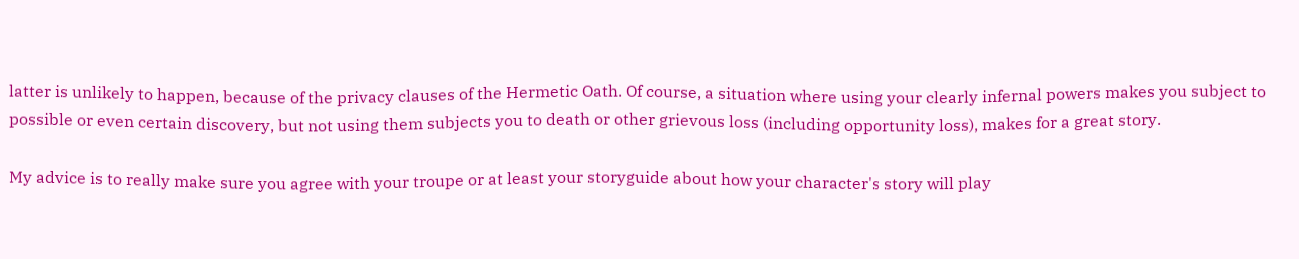latter is unlikely to happen, because of the privacy clauses of the Hermetic Oath. Of course, a situation where using your clearly infernal powers makes you subject to possible or even certain discovery, but not using them subjects you to death or other grievous loss (including opportunity loss), makes for a great story.

My advice is to really make sure you agree with your troupe or at least your storyguide about how your character's story will play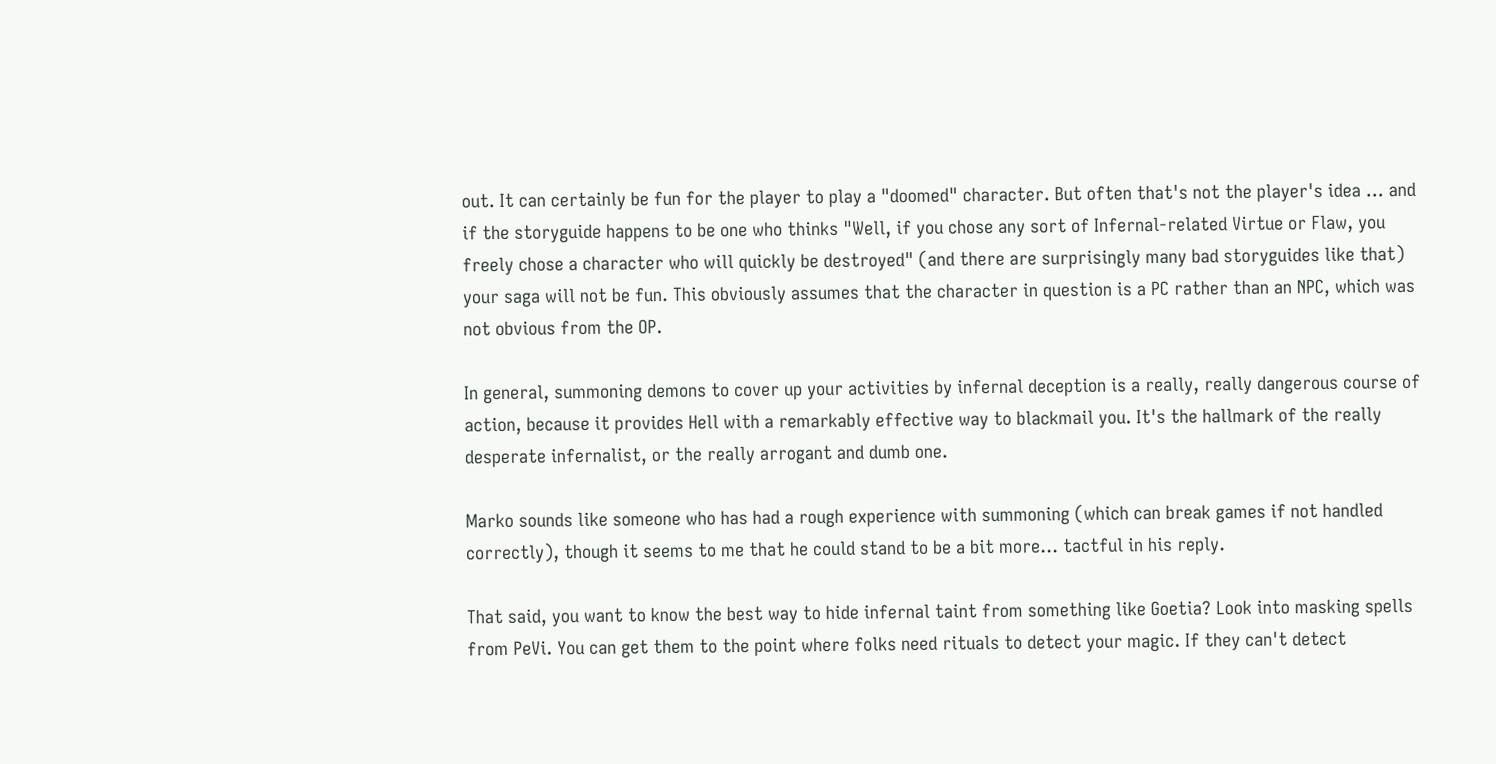out. It can certainly be fun for the player to play a "doomed" character. But often that's not the player's idea ... and if the storyguide happens to be one who thinks "Well, if you chose any sort of Infernal-related Virtue or Flaw, you freely chose a character who will quickly be destroyed" (and there are surprisingly many bad storyguides like that) your saga will not be fun. This obviously assumes that the character in question is a PC rather than an NPC, which was not obvious from the OP.

In general, summoning demons to cover up your activities by infernal deception is a really, really dangerous course of action, because it provides Hell with a remarkably effective way to blackmail you. It's the hallmark of the really desperate infernalist, or the really arrogant and dumb one.

Marko sounds like someone who has had a rough experience with summoning (which can break games if not handled correctly), though it seems to me that he could stand to be a bit more... tactful in his reply.

That said, you want to know the best way to hide infernal taint from something like Goetia? Look into masking spells from PeVi. You can get them to the point where folks need rituals to detect your magic. If they can't detect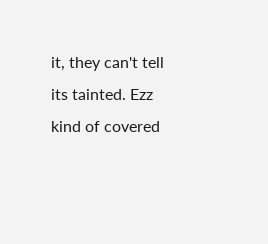it, they can't tell its tainted. Ezz kind of covered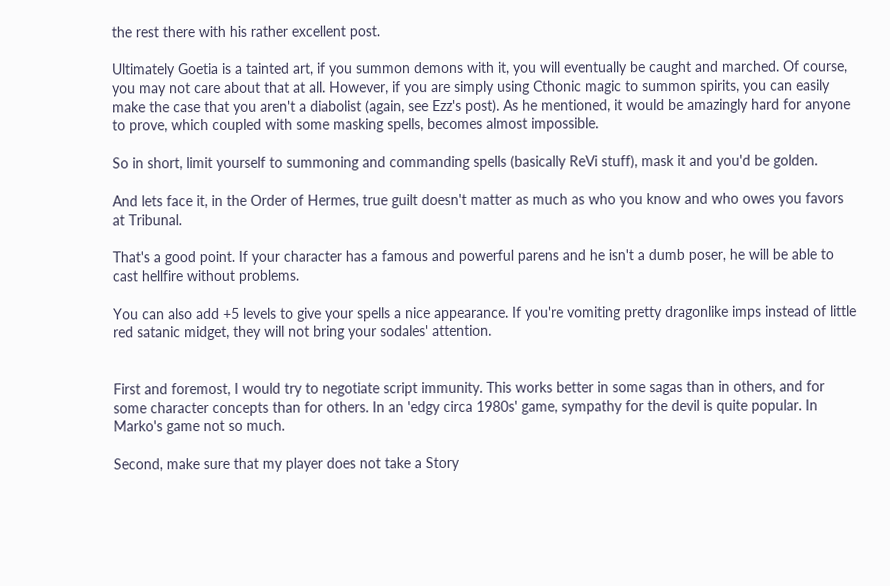the rest there with his rather excellent post.

Ultimately Goetia is a tainted art, if you summon demons with it, you will eventually be caught and marched. Of course, you may not care about that at all. However, if you are simply using Cthonic magic to summon spirits, you can easily make the case that you aren't a diabolist (again, see Ezz's post). As he mentioned, it would be amazingly hard for anyone to prove, which coupled with some masking spells, becomes almost impossible.

So in short, limit yourself to summoning and commanding spells (basically ReVi stuff), mask it and you'd be golden.

And lets face it, in the Order of Hermes, true guilt doesn't matter as much as who you know and who owes you favors at Tribunal.

That's a good point. If your character has a famous and powerful parens and he isn't a dumb poser, he will be able to cast hellfire without problems.

You can also add +5 levels to give your spells a nice appearance. If you're vomiting pretty dragonlike imps instead of little red satanic midget, they will not bring your sodales' attention.


First and foremost, I would try to negotiate script immunity. This works better in some sagas than in others, and for some character concepts than for others. In an 'edgy circa 1980s' game, sympathy for the devil is quite popular. In Marko's game not so much.

Second, make sure that my player does not take a Story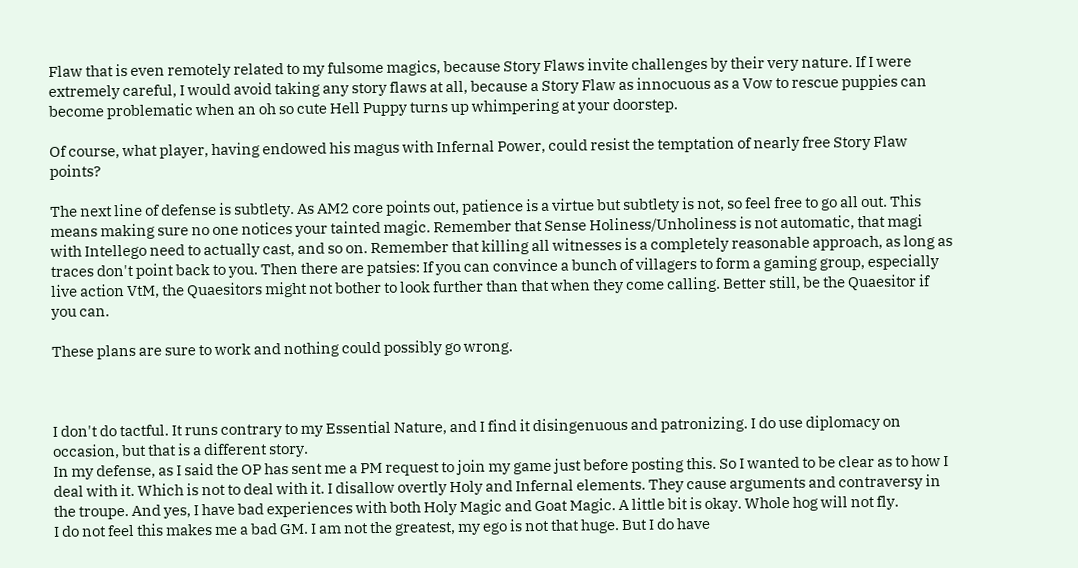Flaw that is even remotely related to my fulsome magics, because Story Flaws invite challenges by their very nature. If I were extremely careful, I would avoid taking any story flaws at all, because a Story Flaw as innocuous as a Vow to rescue puppies can become problematic when an oh so cute Hell Puppy turns up whimpering at your doorstep.

Of course, what player, having endowed his magus with Infernal Power, could resist the temptation of nearly free Story Flaw points?

The next line of defense is subtlety. As AM2 core points out, patience is a virtue but subtlety is not, so feel free to go all out. This means making sure no one notices your tainted magic. Remember that Sense Holiness/Unholiness is not automatic, that magi with Intellego need to actually cast, and so on. Remember that killing all witnesses is a completely reasonable approach, as long as traces don't point back to you. Then there are patsies: If you can convince a bunch of villagers to form a gaming group, especially live action VtM, the Quaesitors might not bother to look further than that when they come calling. Better still, be the Quaesitor if you can.

These plans are sure to work and nothing could possibly go wrong.



I don't do tactful. It runs contrary to my Essential Nature, and I find it disingenuous and patronizing. I do use diplomacy on occasion, but that is a different story.
In my defense, as I said the OP has sent me a PM request to join my game just before posting this. So I wanted to be clear as to how I deal with it. Which is not to deal with it. I disallow overtly Holy and Infernal elements. They cause arguments and contraversy in the troupe. And yes, I have bad experiences with both Holy Magic and Goat Magic. A little bit is okay. Whole hog will not fly.
I do not feel this makes me a bad GM. I am not the greatest, my ego is not that huge. But I do have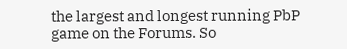the largest and longest running PbP game on the Forums. So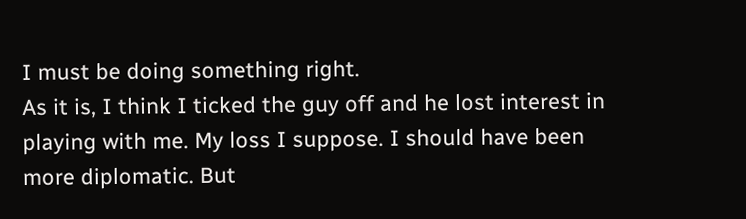I must be doing something right.
As it is, I think I ticked the guy off and he lost interest in playing with me. My loss I suppose. I should have been more diplomatic. But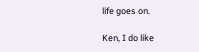life goes on.

Ken, I do like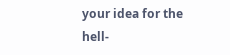your idea for the hell-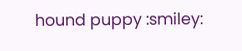hound puppy :smiley: